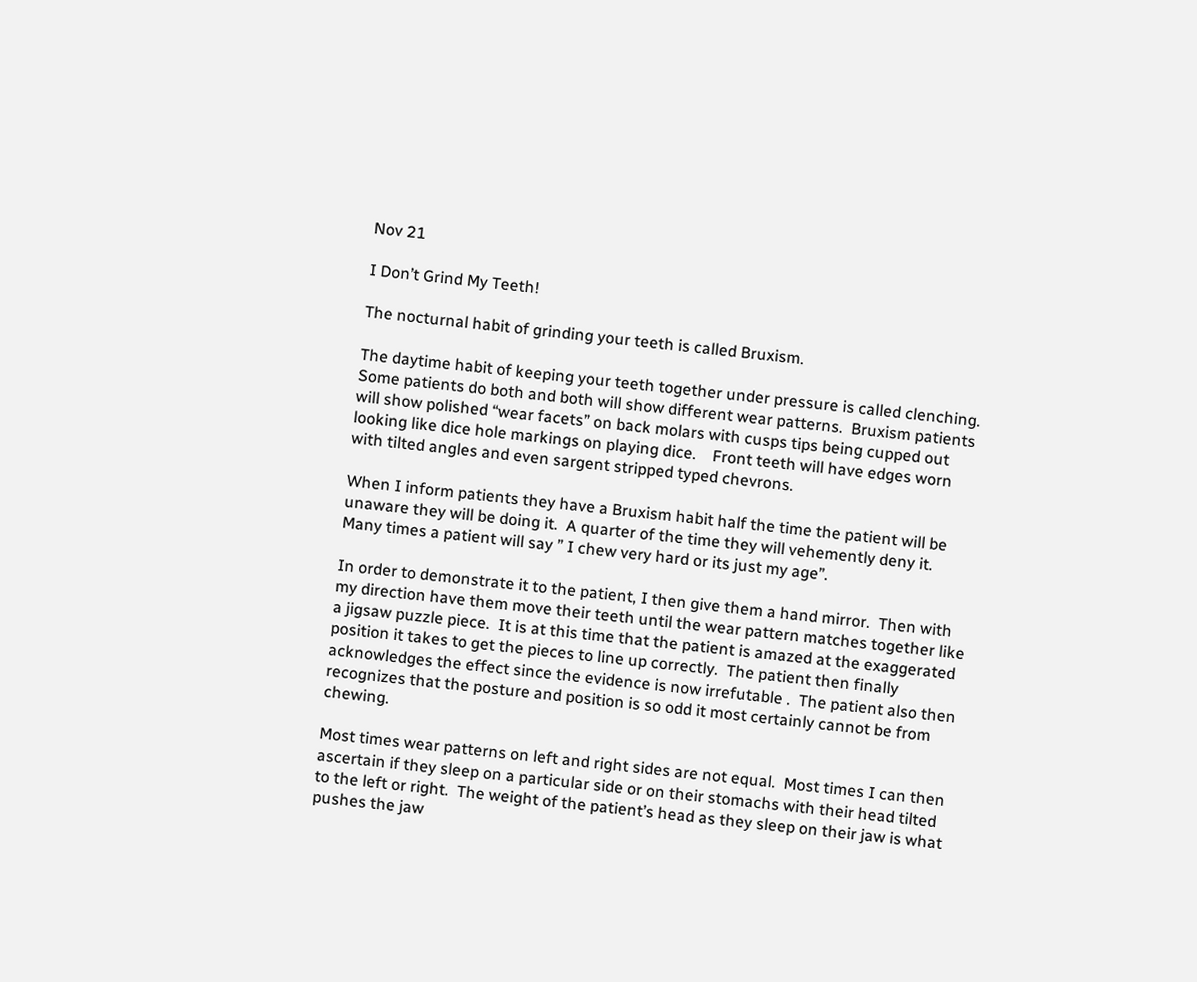Nov 21

I Don’t Grind My Teeth!

The nocturnal habit of grinding your teeth is called Bruxism.

The daytime habit of keeping your teeth together under pressure is called clenching.  Some patients do both and both will show different wear patterns.  Bruxism patients will show polished “wear facets” on back molars with cusps tips being cupped out looking like dice hole markings on playing dice.    Front teeth will have edges worn with tilted angles and even sargent stripped typed chevrons.

When I inform patients they have a Bruxism habit half the time the patient will be unaware they will be doing it.  A quarter of the time they will vehemently deny it.   Many times a patient will say ” I chew very hard or its just my age”.

In order to demonstrate it to the patient, I then give them a hand mirror.  Then with my direction have them move their teeth until the wear pattern matches together like a jigsaw puzzle piece.  It is at this time that the patient is amazed at the exaggerated position it takes to get the pieces to line up correctly.  The patient then finally acknowledges the effect since the evidence is now irrefutable .  The patient also then recognizes that the posture and position is so odd it most certainly cannot be from chewing.

Most times wear patterns on left and right sides are not equal.  Most times I can then  ascertain if they sleep on a particular side or on their stomachs with their head tilted to the left or right.  The weight of the patient’s head as they sleep on their jaw is what pushes the jaw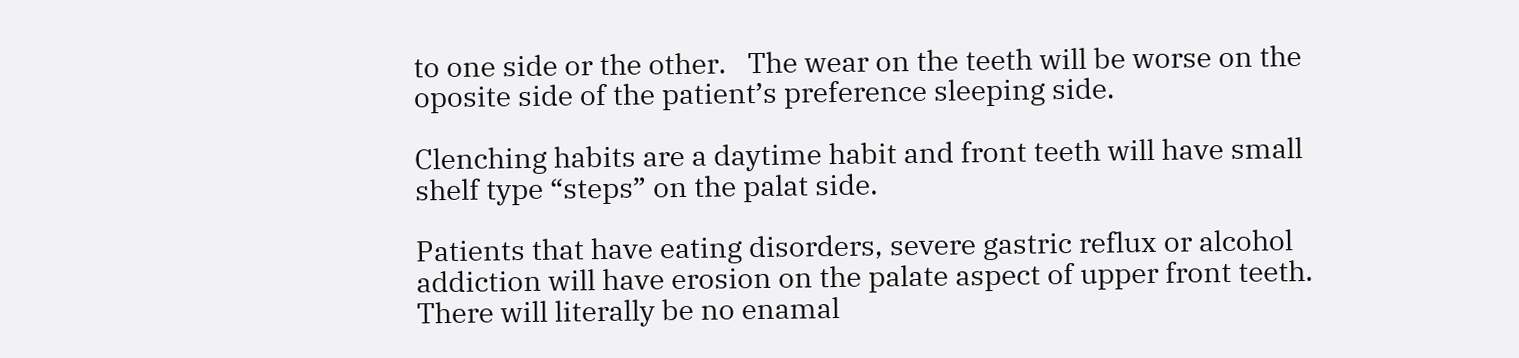to one side or the other.   The wear on the teeth will be worse on the oposite side of the patient’s preference sleeping side.

Clenching habits are a daytime habit and front teeth will have small shelf type “steps” on the palat side.

Patients that have eating disorders, severe gastric reflux or alcohol addiction will have erosion on the palate aspect of upper front teeth.   There will literally be no enamal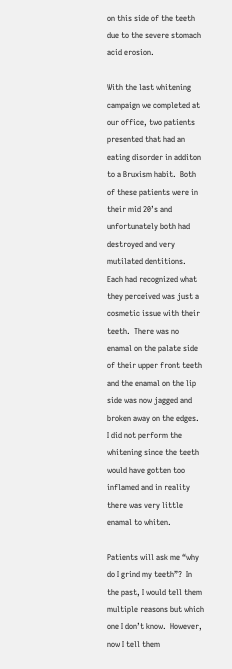on this side of the teeth due to the severe stomach acid erosion.

With the last whitening campaign we completed at our office, two patients presented that had an eating disorder in additon to a Bruxism habit.  Both of these patients were in their mid 20’s and unfortunately both had destroyed and very mutilated dentitions.   Each had recognized what they perceived was just a cosmetic issue with their teeth.  There was no enamal on the palate side of their upper front teeth and the enamal on the lip side was now jagged and broken away on the edges.  I did not perform the whitening since the teeth would have gotten too inflamed and in reality there was very little enamal to whiten.

Patients will ask me “why do I grind my teeth”?  In the past, I would tell them multiple reasons but which one I don’t know.  However, now I tell them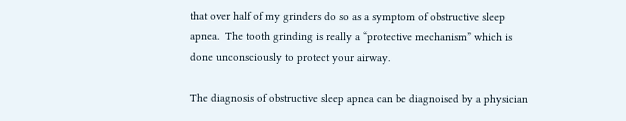that over half of my grinders do so as a symptom of obstructive sleep apnea.  The tooth grinding is really a “protective mechanism” which is done unconsciously to protect your airway.

The diagnosis of obstructive sleep apnea can be diagnoised by a physician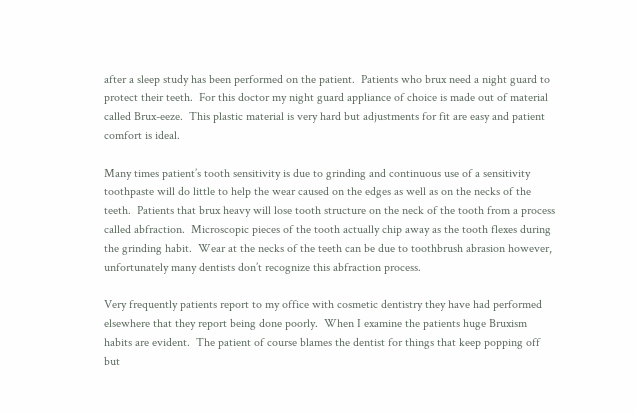after a sleep study has been performed on the patient.  Patients who brux need a night guard to protect their teeth.  For this doctor my night guard appliance of choice is made out of material called Brux-eeze.  This plastic material is very hard but adjustments for fit are easy and patient comfort is ideal.

Many times patient’s tooth sensitivity is due to grinding and continuous use of a sensitivity toothpaste will do little to help the wear caused on the edges as well as on the necks of the teeth.  Patients that brux heavy will lose tooth structure on the neck of the tooth from a process called abfraction.  Microscopic pieces of the tooth actually chip away as the tooth flexes during the grinding habit.  Wear at the necks of the teeth can be due to toothbrush abrasion however, unfortunately many dentists don’t recognize this abfraction process.

Very frequently patients report to my office with cosmetic dentistry they have had performed elsewhere that they report being done poorly.  When I examine the patients huge Bruxism habits are evident.  The patient of course blames the dentist for things that keep popping off but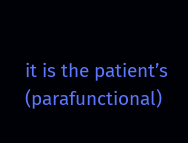it is the patient’s (parafunctional)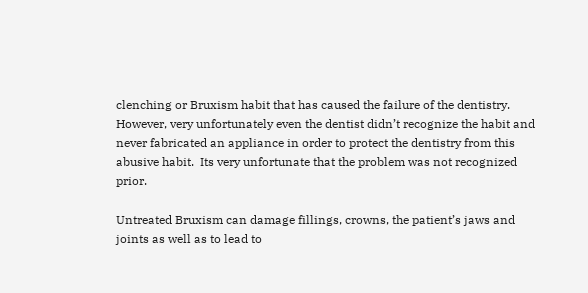clenching or Bruxism habit that has caused the failure of the dentistry.  However, very unfortunately even the dentist didn’t recognize the habit and never fabricated an appliance in order to protect the dentistry from this abusive habit.  Its very unfortunate that the problem was not recognized prior.

Untreated Bruxism can damage fillings, crowns, the patient’s jaws and joints as well as to lead to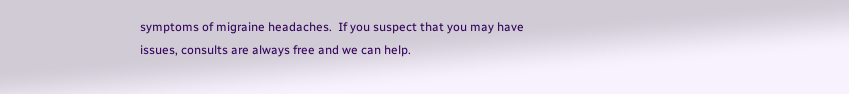symptoms of migraine headaches.  If you suspect that you may have issues, consults are always free and we can help.